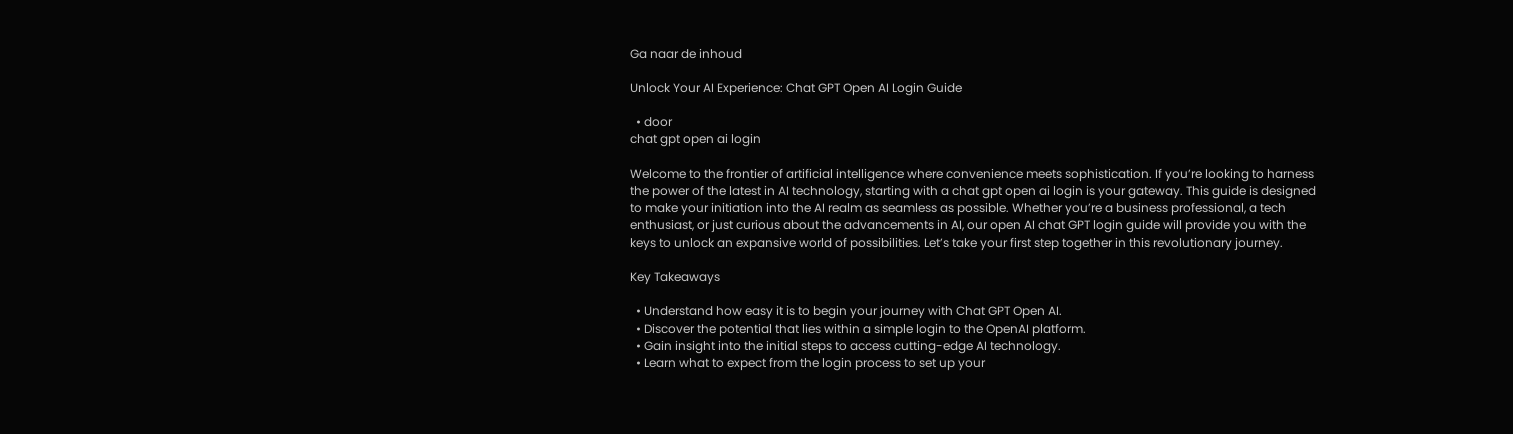Ga naar de inhoud

Unlock Your AI Experience: Chat GPT Open AI Login Guide

  • door
chat gpt open ai login

Welcome to the frontier of artificial intelligence where convenience meets sophistication. If you’re looking to harness the power of the latest in AI technology, starting with a chat gpt open ai login is your gateway. This guide is designed to make your initiation into the AI realm as seamless as possible. Whether you’re a business professional, a tech enthusiast, or just curious about the advancements in AI, our open AI chat GPT login guide will provide you with the keys to unlock an expansive world of possibilities. Let’s take your first step together in this revolutionary journey.

Key Takeaways

  • Understand how easy it is to begin your journey with Chat GPT Open AI.
  • Discover the potential that lies within a simple login to the OpenAI platform.
  • Gain insight into the initial steps to access cutting-edge AI technology.
  • Learn what to expect from the login process to set up your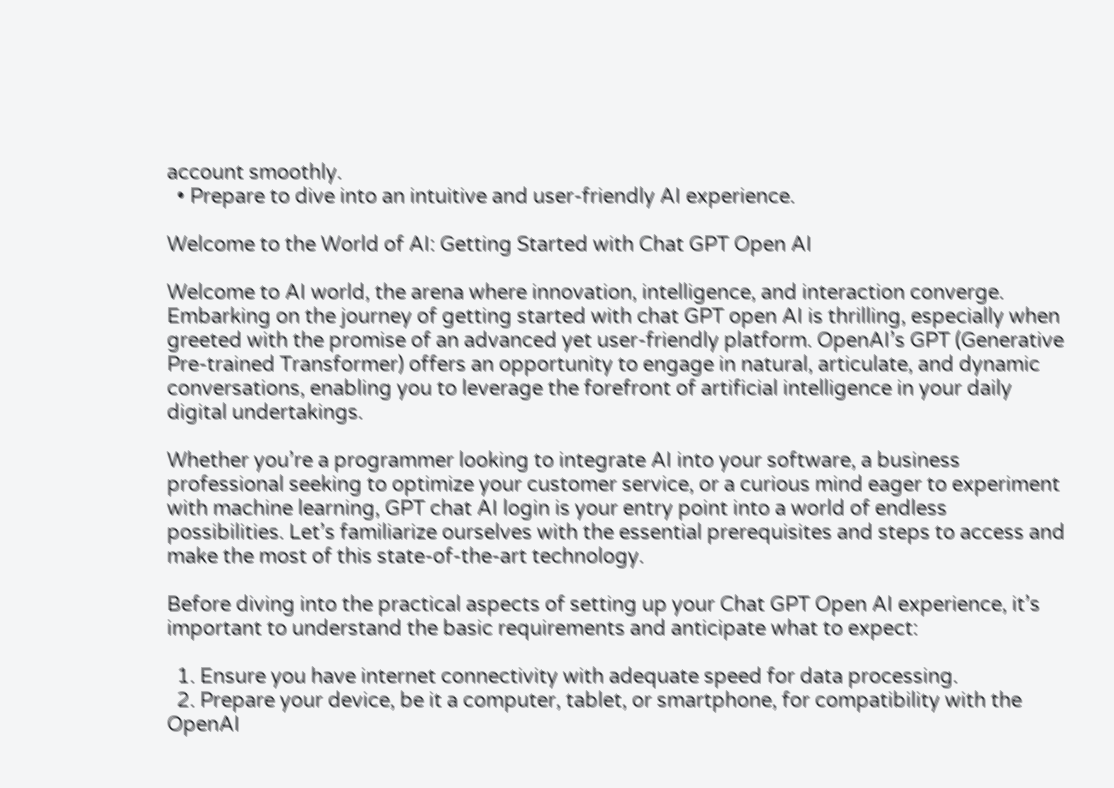account smoothly.
  • Prepare to dive into an intuitive and user-friendly AI experience.

Welcome to the World of AI: Getting Started with Chat GPT Open AI

Welcome to AI world, the arena where innovation, intelligence, and interaction converge. Embarking on the journey of getting started with chat GPT open AI is thrilling, especially when greeted with the promise of an advanced yet user-friendly platform. OpenAI’s GPT (Generative Pre-trained Transformer) offers an opportunity to engage in natural, articulate, and dynamic conversations, enabling you to leverage the forefront of artificial intelligence in your daily digital undertakings.

Whether you’re a programmer looking to integrate AI into your software, a business professional seeking to optimize your customer service, or a curious mind eager to experiment with machine learning, GPT chat AI login is your entry point into a world of endless possibilities. Let’s familiarize ourselves with the essential prerequisites and steps to access and make the most of this state-of-the-art technology.

Before diving into the practical aspects of setting up your Chat GPT Open AI experience, it’s important to understand the basic requirements and anticipate what to expect:

  1. Ensure you have internet connectivity with adequate speed for data processing.
  2. Prepare your device, be it a computer, tablet, or smartphone, for compatibility with the OpenAI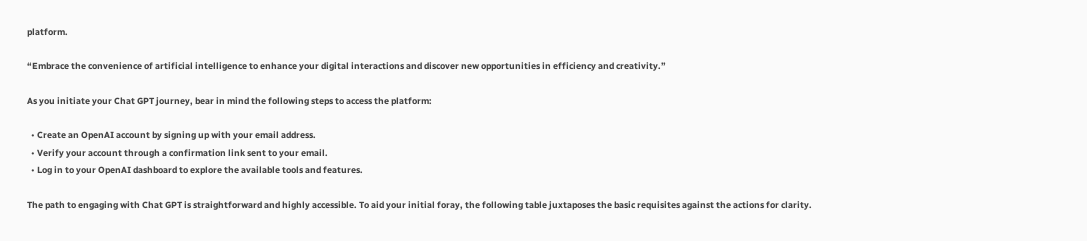platform.

“Embrace the convenience of artificial intelligence to enhance your digital interactions and discover new opportunities in efficiency and creativity.”

As you initiate your Chat GPT journey, bear in mind the following steps to access the platform:

  • Create an OpenAI account by signing up with your email address.
  • Verify your account through a confirmation link sent to your email.
  • Log in to your OpenAI dashboard to explore the available tools and features.

The path to engaging with Chat GPT is straightforward and highly accessible. To aid your initial foray, the following table juxtaposes the basic requisites against the actions for clarity.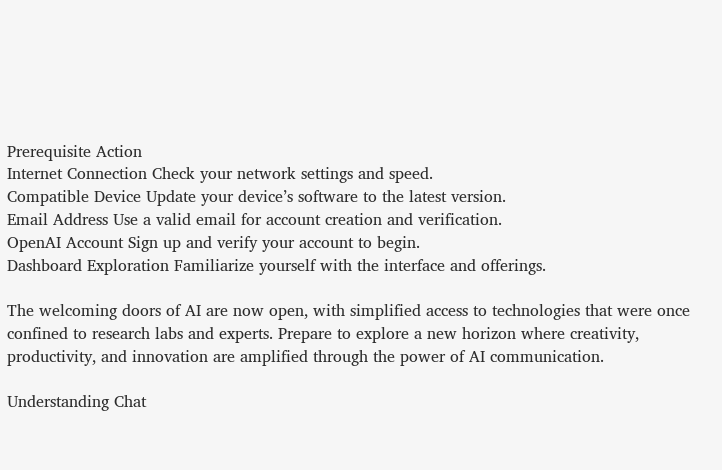Prerequisite Action
Internet Connection Check your network settings and speed.
Compatible Device Update your device’s software to the latest version.
Email Address Use a valid email for account creation and verification.
OpenAI Account Sign up and verify your account to begin.
Dashboard Exploration Familiarize yourself with the interface and offerings.

The welcoming doors of AI are now open, with simplified access to technologies that were once confined to research labs and experts. Prepare to explore a new horizon where creativity, productivity, and innovation are amplified through the power of AI communication.

Understanding Chat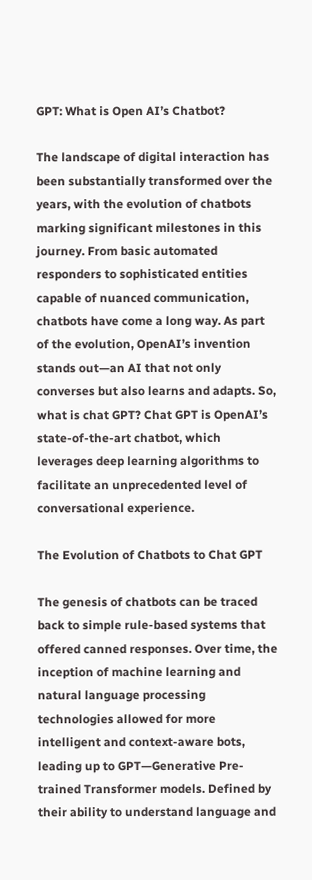GPT: What is Open AI’s Chatbot?

The landscape of digital interaction has been substantially transformed over the years, with the evolution of chatbots marking significant milestones in this journey. From basic automated responders to sophisticated entities capable of nuanced communication, chatbots have come a long way. As part of the evolution, OpenAI’s invention stands out—an AI that not only converses but also learns and adapts. So, what is chat GPT? Chat GPT is OpenAI’s state-of-the-art chatbot, which leverages deep learning algorithms to facilitate an unprecedented level of conversational experience.

The Evolution of Chatbots to Chat GPT

The genesis of chatbots can be traced back to simple rule-based systems that offered canned responses. Over time, the inception of machine learning and natural language processing technologies allowed for more intelligent and context-aware bots, leading up to GPT—Generative Pre-trained Transformer models. Defined by their ability to understand language and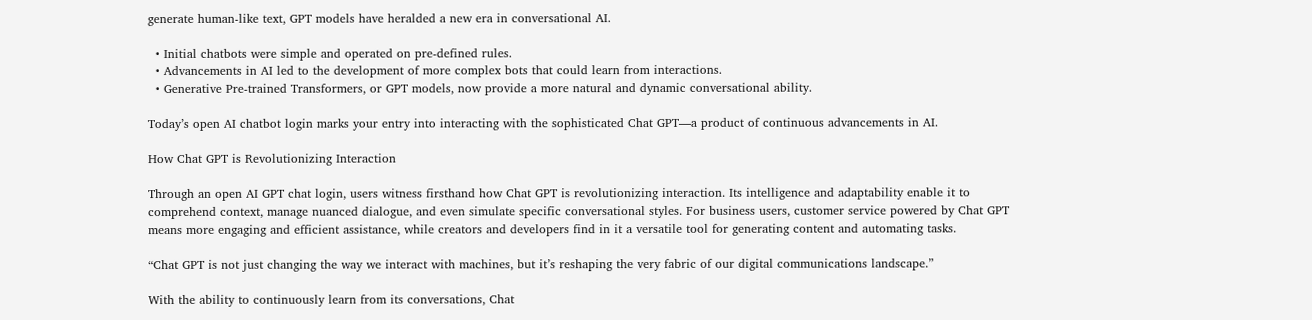generate human-like text, GPT models have heralded a new era in conversational AI.

  • Initial chatbots were simple and operated on pre-defined rules.
  • Advancements in AI led to the development of more complex bots that could learn from interactions.
  • Generative Pre-trained Transformers, or GPT models, now provide a more natural and dynamic conversational ability.

Today’s open AI chatbot login marks your entry into interacting with the sophisticated Chat GPT—a product of continuous advancements in AI.

How Chat GPT is Revolutionizing Interaction

Through an open AI GPT chat login, users witness firsthand how Chat GPT is revolutionizing interaction. Its intelligence and adaptability enable it to comprehend context, manage nuanced dialogue, and even simulate specific conversational styles. For business users, customer service powered by Chat GPT means more engaging and efficient assistance, while creators and developers find in it a versatile tool for generating content and automating tasks.

“Chat GPT is not just changing the way we interact with machines, but it’s reshaping the very fabric of our digital communications landscape.”

With the ability to continuously learn from its conversations, Chat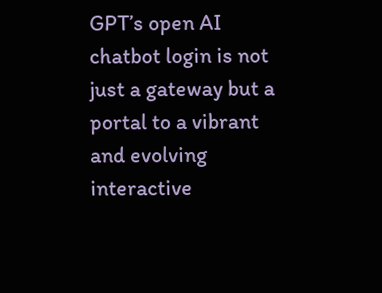GPT’s open AI chatbot login is not just a gateway but a portal to a vibrant and evolving interactive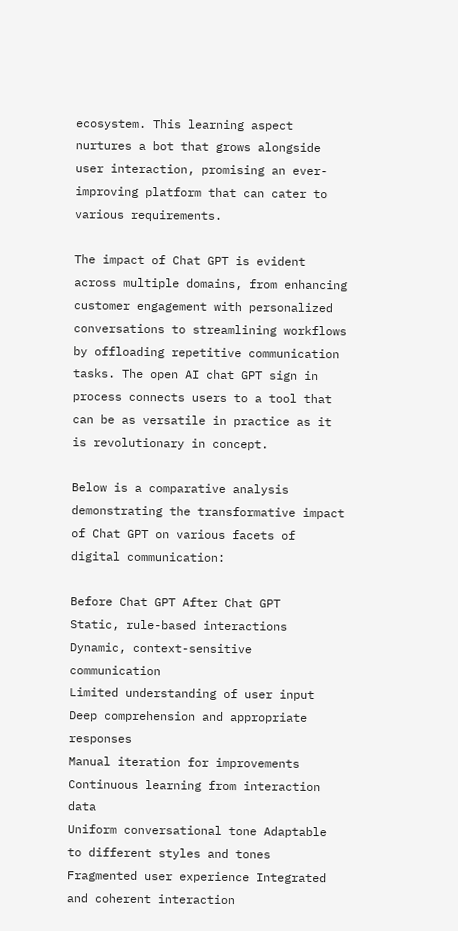ecosystem. This learning aspect nurtures a bot that grows alongside user interaction, promising an ever-improving platform that can cater to various requirements.

The impact of Chat GPT is evident across multiple domains, from enhancing customer engagement with personalized conversations to streamlining workflows by offloading repetitive communication tasks. The open AI chat GPT sign in process connects users to a tool that can be as versatile in practice as it is revolutionary in concept.

Below is a comparative analysis demonstrating the transformative impact of Chat GPT on various facets of digital communication:

Before Chat GPT After Chat GPT
Static, rule-based interactions Dynamic, context-sensitive communication
Limited understanding of user input Deep comprehension and appropriate responses
Manual iteration for improvements Continuous learning from interaction data
Uniform conversational tone Adaptable to different styles and tones
Fragmented user experience Integrated and coherent interaction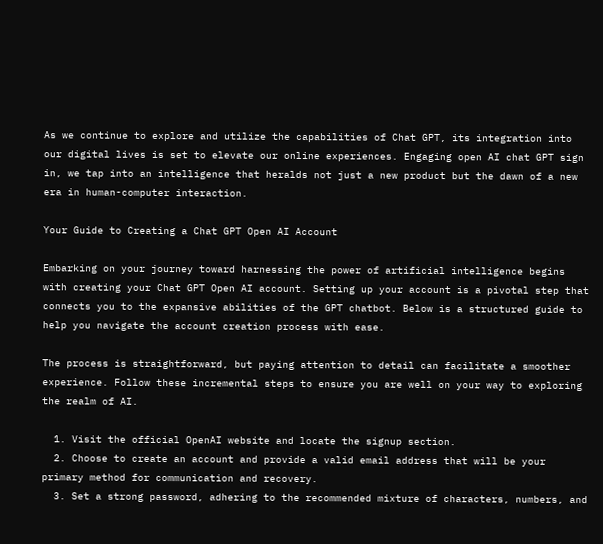As we continue to explore and utilize the capabilities of Chat GPT, its integration into our digital lives is set to elevate our online experiences. Engaging open AI chat GPT sign in, we tap into an intelligence that heralds not just a new product but the dawn of a new era in human-computer interaction.

Your Guide to Creating a Chat GPT Open AI Account

Embarking on your journey toward harnessing the power of artificial intelligence begins with creating your Chat GPT Open AI account. Setting up your account is a pivotal step that connects you to the expansive abilities of the GPT chatbot. Below is a structured guide to help you navigate the account creation process with ease.

The process is straightforward, but paying attention to detail can facilitate a smoother experience. Follow these incremental steps to ensure you are well on your way to exploring the realm of AI.

  1. Visit the official OpenAI website and locate the signup section.
  2. Choose to create an account and provide a valid email address that will be your primary method for communication and recovery.
  3. Set a strong password, adhering to the recommended mixture of characters, numbers, and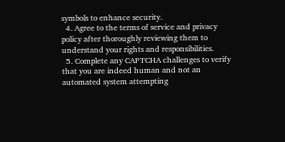symbols to enhance security.
  4. Agree to the terms of service and privacy policy after thoroughly reviewing them to understand your rights and responsibilities.
  5. Complete any CAPTCHA challenges to verify that you are indeed human and not an automated system attempting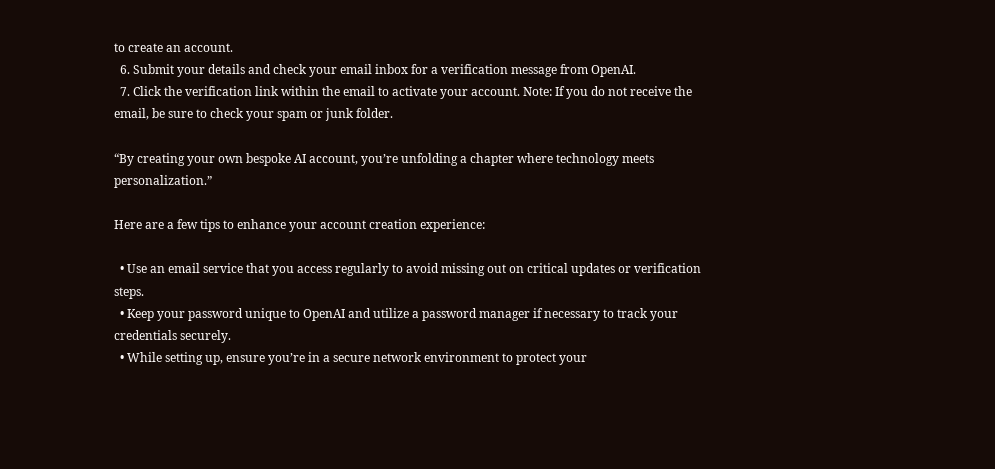to create an account.
  6. Submit your details and check your email inbox for a verification message from OpenAI.
  7. Click the verification link within the email to activate your account. Note: If you do not receive the email, be sure to check your spam or junk folder.

“By creating your own bespoke AI account, you’re unfolding a chapter where technology meets personalization.”

Here are a few tips to enhance your account creation experience:

  • Use an email service that you access regularly to avoid missing out on critical updates or verification steps.
  • Keep your password unique to OpenAI and utilize a password manager if necessary to track your credentials securely.
  • While setting up, ensure you’re in a secure network environment to protect your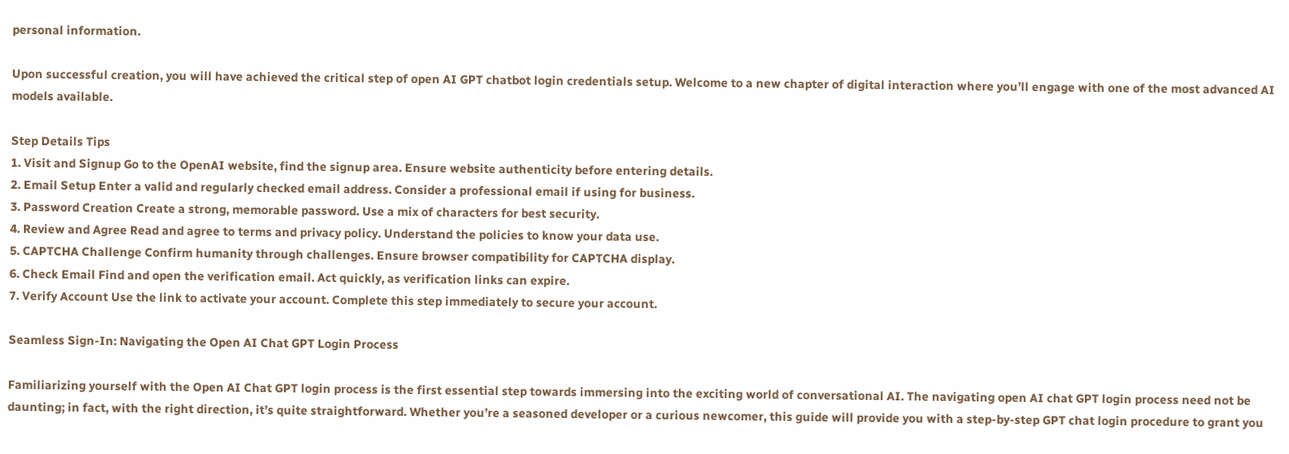personal information.

Upon successful creation, you will have achieved the critical step of open AI GPT chatbot login credentials setup. Welcome to a new chapter of digital interaction where you’ll engage with one of the most advanced AI models available.

Step Details Tips
1. Visit and Signup Go to the OpenAI website, find the signup area. Ensure website authenticity before entering details.
2. Email Setup Enter a valid and regularly checked email address. Consider a professional email if using for business.
3. Password Creation Create a strong, memorable password. Use a mix of characters for best security.
4. Review and Agree Read and agree to terms and privacy policy. Understand the policies to know your data use.
5. CAPTCHA Challenge Confirm humanity through challenges. Ensure browser compatibility for CAPTCHA display.
6. Check Email Find and open the verification email. Act quickly, as verification links can expire.
7. Verify Account Use the link to activate your account. Complete this step immediately to secure your account.

Seamless Sign-In: Navigating the Open AI Chat GPT Login Process

Familiarizing yourself with the Open AI Chat GPT login process is the first essential step towards immersing into the exciting world of conversational AI. The navigating open AI chat GPT login process need not be daunting; in fact, with the right direction, it’s quite straightforward. Whether you’re a seasoned developer or a curious newcomer, this guide will provide you with a step-by-step GPT chat login procedure to grant you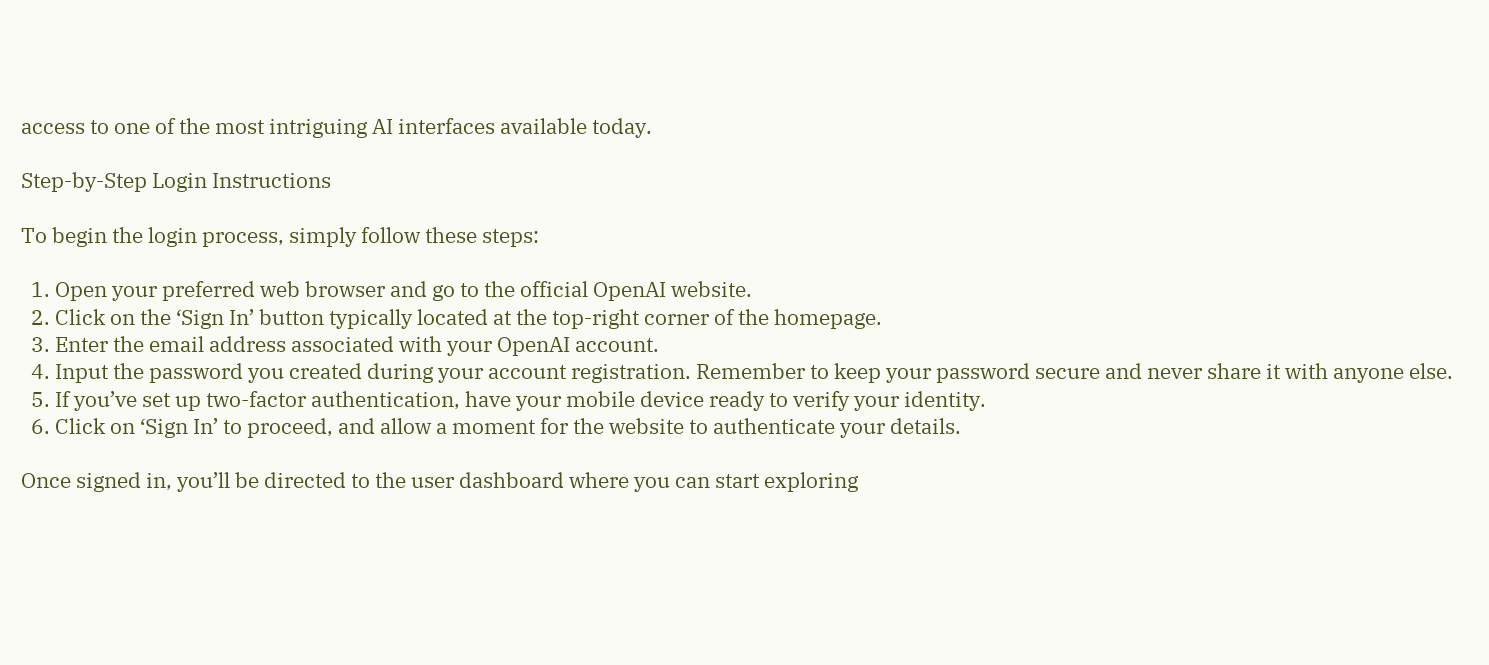access to one of the most intriguing AI interfaces available today.

Step-by-Step Login Instructions

To begin the login process, simply follow these steps:

  1. Open your preferred web browser and go to the official OpenAI website.
  2. Click on the ‘Sign In’ button typically located at the top-right corner of the homepage.
  3. Enter the email address associated with your OpenAI account.
  4. Input the password you created during your account registration. Remember to keep your password secure and never share it with anyone else.
  5. If you’ve set up two-factor authentication, have your mobile device ready to verify your identity.
  6. Click on ‘Sign In’ to proceed, and allow a moment for the website to authenticate your details.

Once signed in, you’ll be directed to the user dashboard where you can start exploring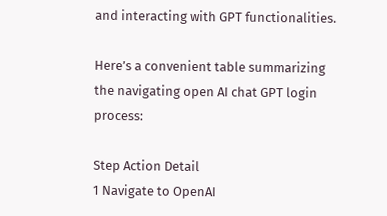and interacting with GPT functionalities.

Here’s a convenient table summarizing the navigating open AI chat GPT login process:

Step Action Detail
1 Navigate to OpenAI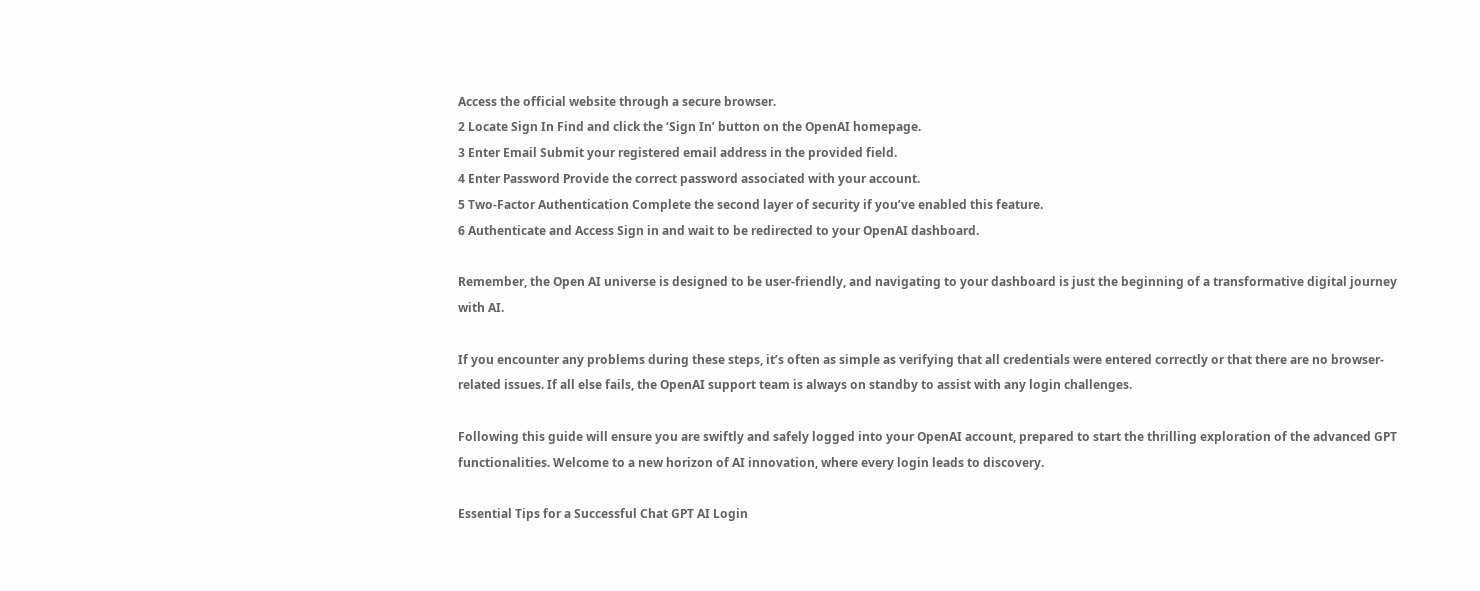Access the official website through a secure browser.
2 Locate Sign In Find and click the ‘Sign In’ button on the OpenAI homepage.
3 Enter Email Submit your registered email address in the provided field.
4 Enter Password Provide the correct password associated with your account.
5 Two-Factor Authentication Complete the second layer of security if you’ve enabled this feature.
6 Authenticate and Access Sign in and wait to be redirected to your OpenAI dashboard.

Remember, the Open AI universe is designed to be user-friendly, and navigating to your dashboard is just the beginning of a transformative digital journey with AI.

If you encounter any problems during these steps, it’s often as simple as verifying that all credentials were entered correctly or that there are no browser-related issues. If all else fails, the OpenAI support team is always on standby to assist with any login challenges.

Following this guide will ensure you are swiftly and safely logged into your OpenAI account, prepared to start the thrilling exploration of the advanced GPT functionalities. Welcome to a new horizon of AI innovation, where every login leads to discovery.

Essential Tips for a Successful Chat GPT AI Login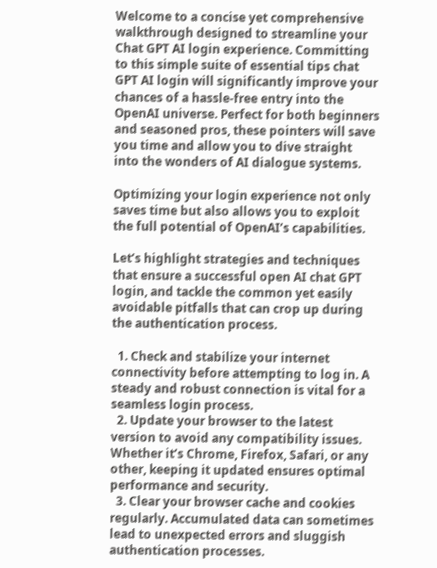Welcome to a concise yet comprehensive walkthrough designed to streamline your Chat GPT AI login experience. Committing to this simple suite of essential tips chat GPT AI login will significantly improve your chances of a hassle-free entry into the OpenAI universe. Perfect for both beginners and seasoned pros, these pointers will save you time and allow you to dive straight into the wonders of AI dialogue systems.

Optimizing your login experience not only saves time but also allows you to exploit the full potential of OpenAI’s capabilities.

Let’s highlight strategies and techniques that ensure a successful open AI chat GPT login, and tackle the common yet easily avoidable pitfalls that can crop up during the authentication process.

  1. Check and stabilize your internet connectivity before attempting to log in. A steady and robust connection is vital for a seamless login process.
  2. Update your browser to the latest version to avoid any compatibility issues. Whether it’s Chrome, Firefox, Safari, or any other, keeping it updated ensures optimal performance and security.
  3. Clear your browser cache and cookies regularly. Accumulated data can sometimes lead to unexpected errors and sluggish authentication processes.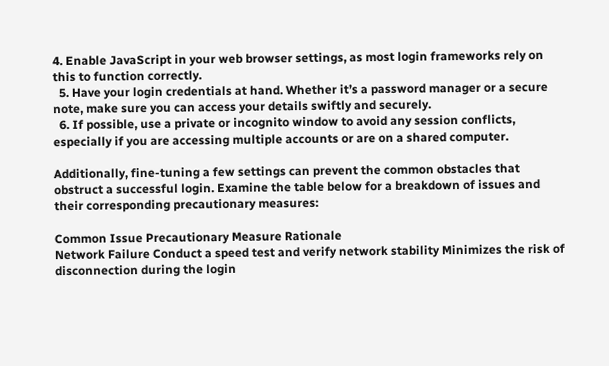4. Enable JavaScript in your web browser settings, as most login frameworks rely on this to function correctly.
  5. Have your login credentials at hand. Whether it’s a password manager or a secure note, make sure you can access your details swiftly and securely.
  6. If possible, use a private or incognito window to avoid any session conflicts, especially if you are accessing multiple accounts or are on a shared computer.

Additionally, fine-tuning a few settings can prevent the common obstacles that obstruct a successful login. Examine the table below for a breakdown of issues and their corresponding precautionary measures:

Common Issue Precautionary Measure Rationale
Network Failure Conduct a speed test and verify network stability Minimizes the risk of disconnection during the login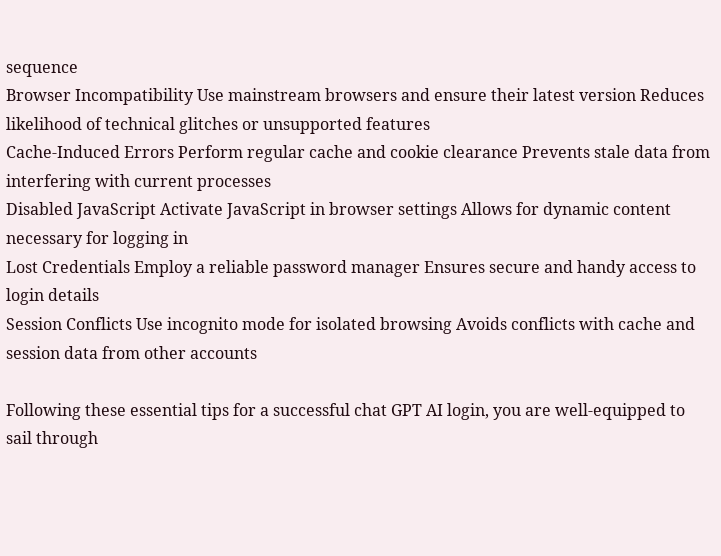sequence
Browser Incompatibility Use mainstream browsers and ensure their latest version Reduces likelihood of technical glitches or unsupported features
Cache-Induced Errors Perform regular cache and cookie clearance Prevents stale data from interfering with current processes
Disabled JavaScript Activate JavaScript in browser settings Allows for dynamic content necessary for logging in
Lost Credentials Employ a reliable password manager Ensures secure and handy access to login details
Session Conflicts Use incognito mode for isolated browsing Avoids conflicts with cache and session data from other accounts

Following these essential tips for a successful chat GPT AI login, you are well-equipped to sail through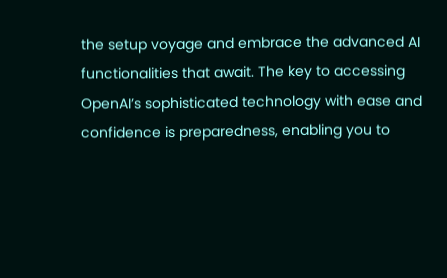the setup voyage and embrace the advanced AI functionalities that await. The key to accessing OpenAI’s sophisticated technology with ease and confidence is preparedness, enabling you to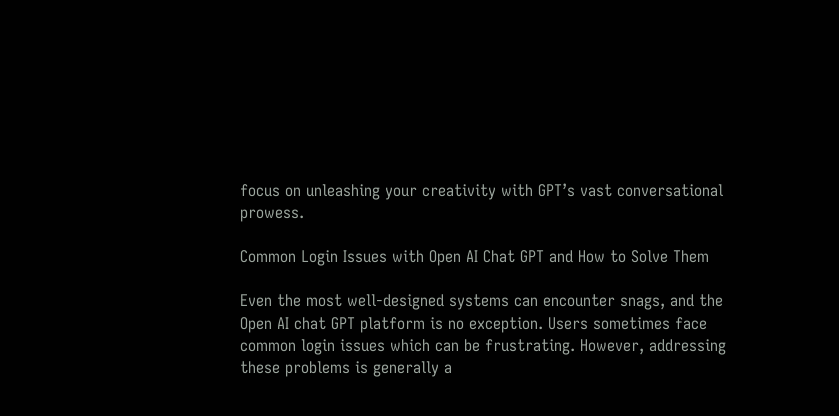focus on unleashing your creativity with GPT’s vast conversational prowess.

Common Login Issues with Open AI Chat GPT and How to Solve Them

Even the most well-designed systems can encounter snags, and the Open AI chat GPT platform is no exception. Users sometimes face common login issues which can be frustrating. However, addressing these problems is generally a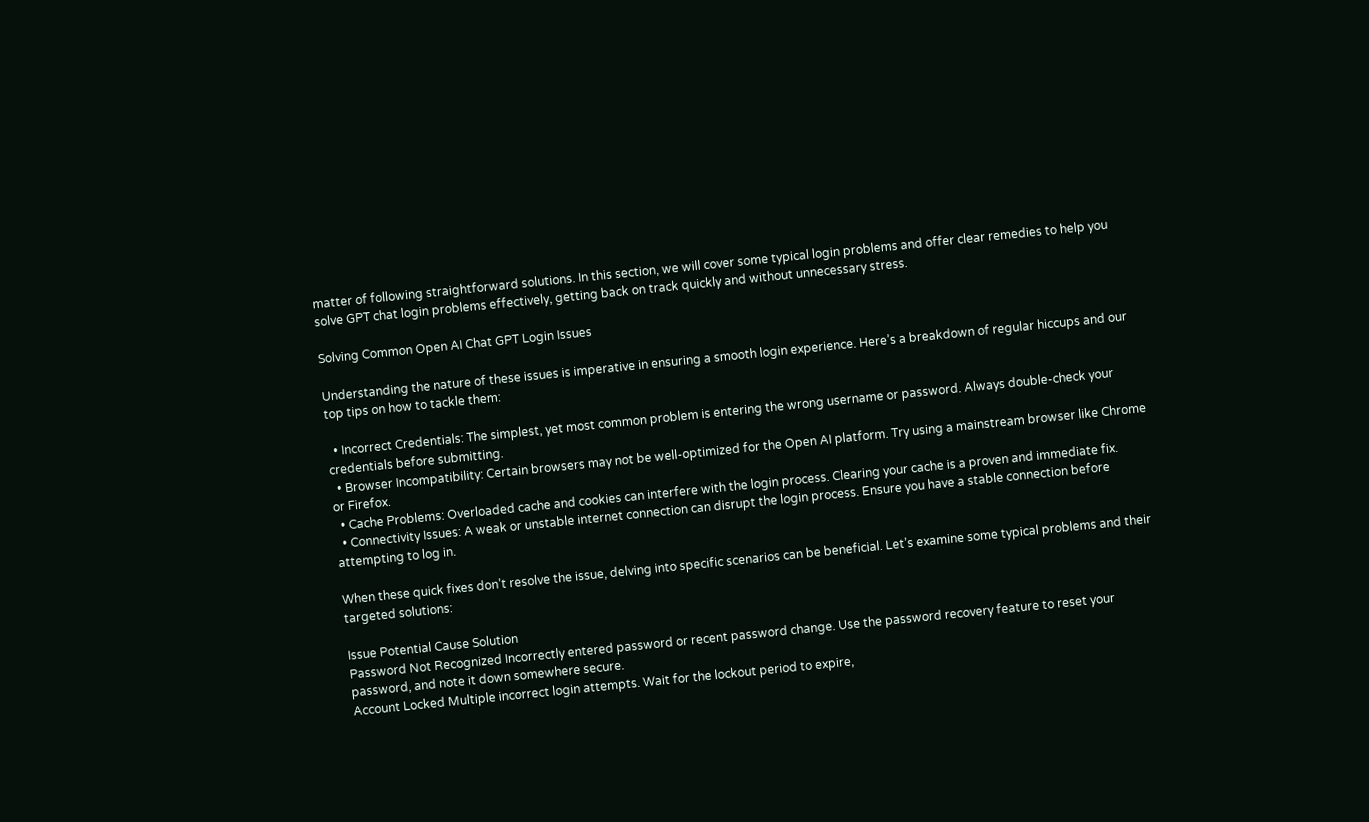matter of following straightforward solutions. In this section, we will cover some typical login problems and offer clear remedies to help you solve GPT chat login problems effectively, getting back on track quickly and without unnecessary stress.

Solving Common Open AI Chat GPT Login Issues

Understanding the nature of these issues is imperative in ensuring a smooth login experience. Here’s a breakdown of regular hiccups and our top tips on how to tackle them:

  • Incorrect Credentials: The simplest, yet most common problem is entering the wrong username or password. Always double-check your credentials before submitting.
  • Browser Incompatibility: Certain browsers may not be well-optimized for the Open AI platform. Try using a mainstream browser like Chrome or Firefox.
  • Cache Problems: Overloaded cache and cookies can interfere with the login process. Clearing your cache is a proven and immediate fix.
  • Connectivity Issues: A weak or unstable internet connection can disrupt the login process. Ensure you have a stable connection before attempting to log in.

When these quick fixes don’t resolve the issue, delving into specific scenarios can be beneficial. Let’s examine some typical problems and their targeted solutions:

Issue Potential Cause Solution
Password Not Recognized Incorrectly entered password or recent password change. Use the password recovery feature to reset your password, and note it down somewhere secure.
Account Locked Multiple incorrect login attempts. Wait for the lockout period to expire,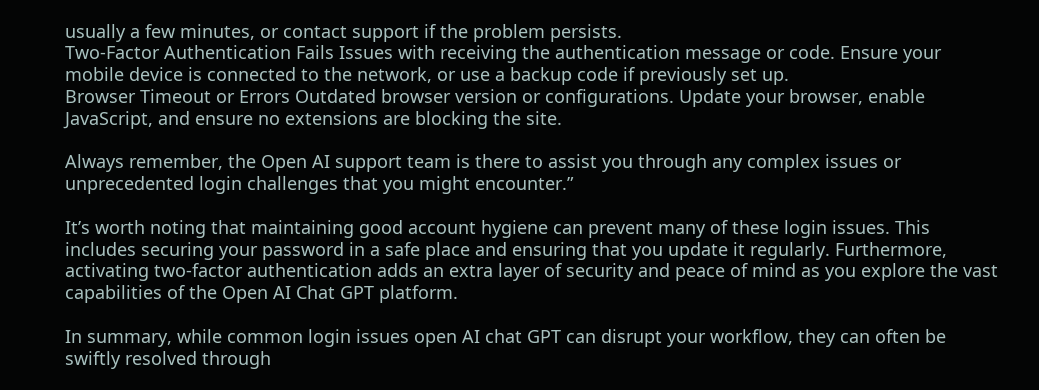usually a few minutes, or contact support if the problem persists.
Two-Factor Authentication Fails Issues with receiving the authentication message or code. Ensure your mobile device is connected to the network, or use a backup code if previously set up.
Browser Timeout or Errors Outdated browser version or configurations. Update your browser, enable JavaScript, and ensure no extensions are blocking the site.

Always remember, the Open AI support team is there to assist you through any complex issues or unprecedented login challenges that you might encounter.”

It’s worth noting that maintaining good account hygiene can prevent many of these login issues. This includes securing your password in a safe place and ensuring that you update it regularly. Furthermore, activating two-factor authentication adds an extra layer of security and peace of mind as you explore the vast capabilities of the Open AI Chat GPT platform.

In summary, while common login issues open AI chat GPT can disrupt your workflow, they can often be swiftly resolved through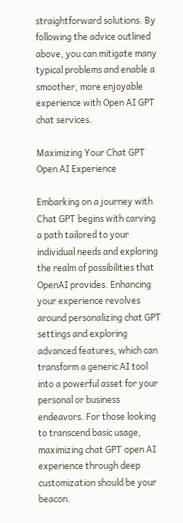straightforward solutions. By following the advice outlined above, you can mitigate many typical problems and enable a smoother, more enjoyable experience with Open AI GPT chat services.

Maximizing Your Chat GPT Open AI Experience

Embarking on a journey with Chat GPT begins with carving a path tailored to your individual needs and exploring the realm of possibilities that OpenAI provides. Enhancing your experience revolves around personalizing chat GPT settings and exploring advanced features, which can transform a generic AI tool into a powerful asset for your personal or business endeavors. For those looking to transcend basic usage, maximizing chat GPT open AI experience through deep customization should be your beacon.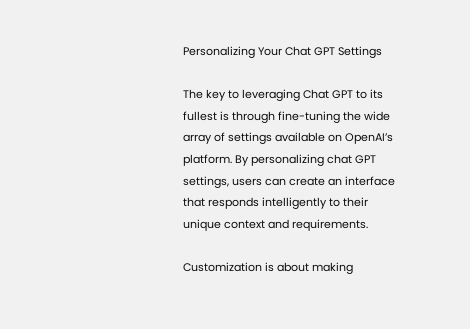Personalizing Your Chat GPT Settings

The key to leveraging Chat GPT to its fullest is through fine-tuning the wide array of settings available on OpenAI’s platform. By personalizing chat GPT settings, users can create an interface that responds intelligently to their unique context and requirements.

Customization is about making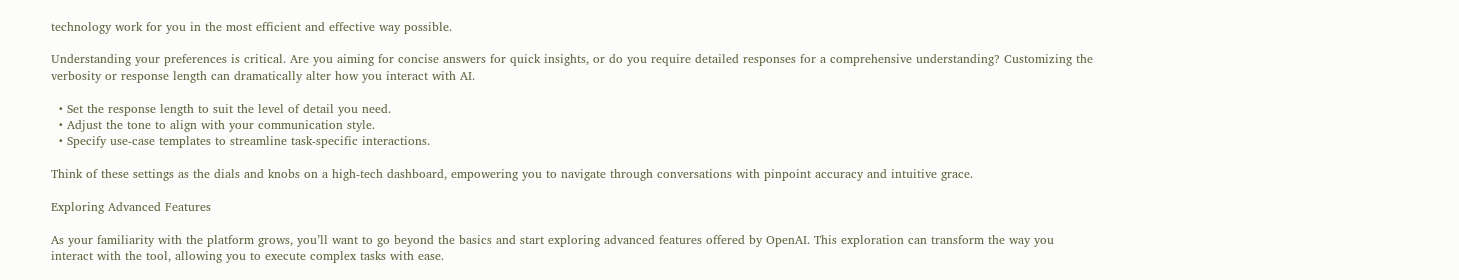technology work for you in the most efficient and effective way possible.

Understanding your preferences is critical. Are you aiming for concise answers for quick insights, or do you require detailed responses for a comprehensive understanding? Customizing the verbosity or response length can dramatically alter how you interact with AI.

  • Set the response length to suit the level of detail you need.
  • Adjust the tone to align with your communication style.
  • Specify use-case templates to streamline task-specific interactions.

Think of these settings as the dials and knobs on a high-tech dashboard, empowering you to navigate through conversations with pinpoint accuracy and intuitive grace.

Exploring Advanced Features

As your familiarity with the platform grows, you’ll want to go beyond the basics and start exploring advanced features offered by OpenAI. This exploration can transform the way you interact with the tool, allowing you to execute complex tasks with ease.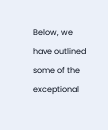Below, we have outlined some of the exceptional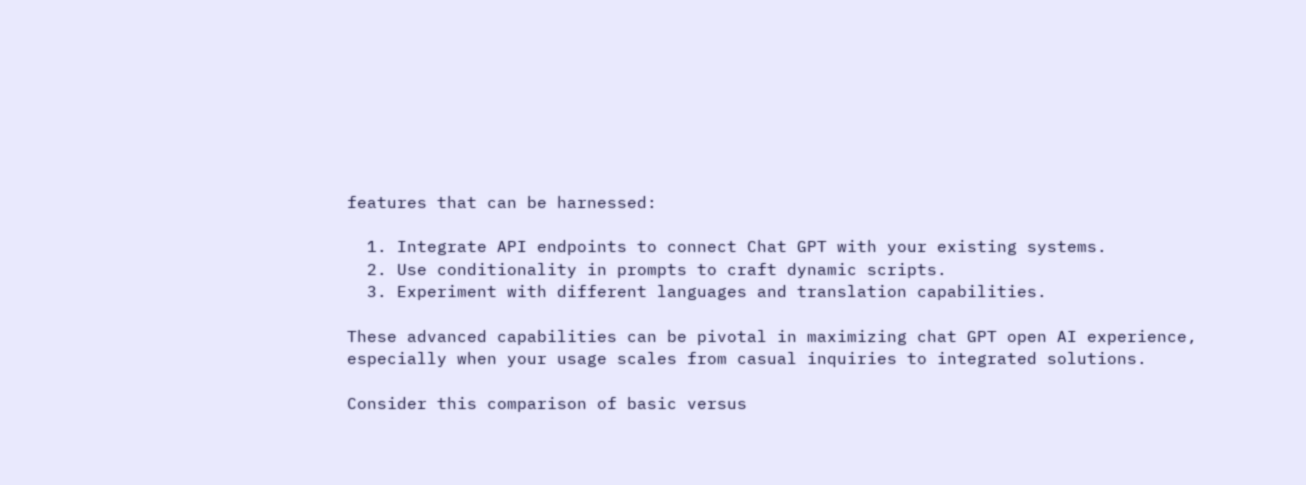features that can be harnessed:

  1. Integrate API endpoints to connect Chat GPT with your existing systems.
  2. Use conditionality in prompts to craft dynamic scripts.
  3. Experiment with different languages and translation capabilities.

These advanced capabilities can be pivotal in maximizing chat GPT open AI experience, especially when your usage scales from casual inquiries to integrated solutions.

Consider this comparison of basic versus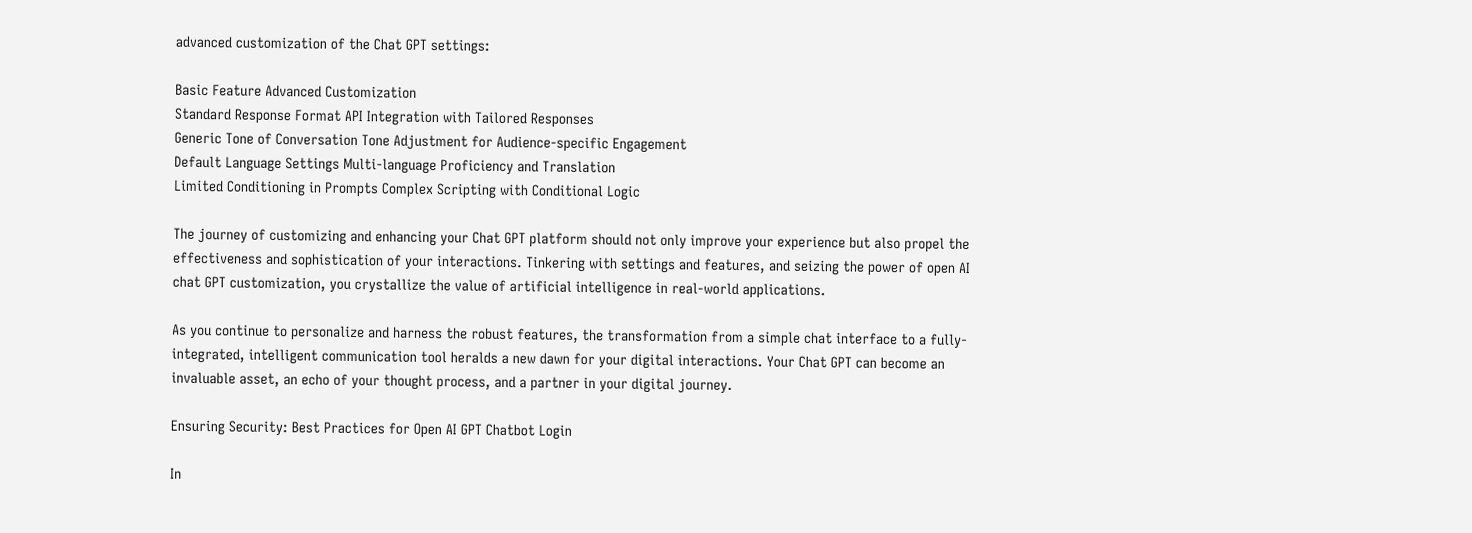advanced customization of the Chat GPT settings:

Basic Feature Advanced Customization
Standard Response Format API Integration with Tailored Responses
Generic Tone of Conversation Tone Adjustment for Audience-specific Engagement
Default Language Settings Multi-language Proficiency and Translation
Limited Conditioning in Prompts Complex Scripting with Conditional Logic

The journey of customizing and enhancing your Chat GPT platform should not only improve your experience but also propel the effectiveness and sophistication of your interactions. Tinkering with settings and features, and seizing the power of open AI chat GPT customization, you crystallize the value of artificial intelligence in real-world applications.

As you continue to personalize and harness the robust features, the transformation from a simple chat interface to a fully-integrated, intelligent communication tool heralds a new dawn for your digital interactions. Your Chat GPT can become an invaluable asset, an echo of your thought process, and a partner in your digital journey.

Ensuring Security: Best Practices for Open AI GPT Chatbot Login

In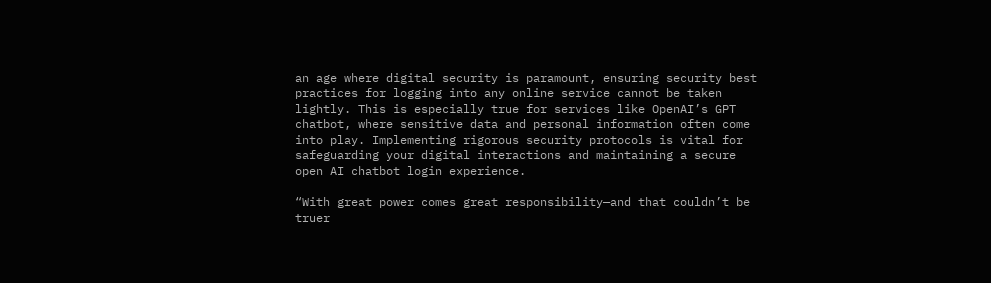an age where digital security is paramount, ensuring security best practices for logging into any online service cannot be taken lightly. This is especially true for services like OpenAI’s GPT chatbot, where sensitive data and personal information often come into play. Implementing rigorous security protocols is vital for safeguarding your digital interactions and maintaining a secure open AI chatbot login experience.

“With great power comes great responsibility—and that couldn’t be truer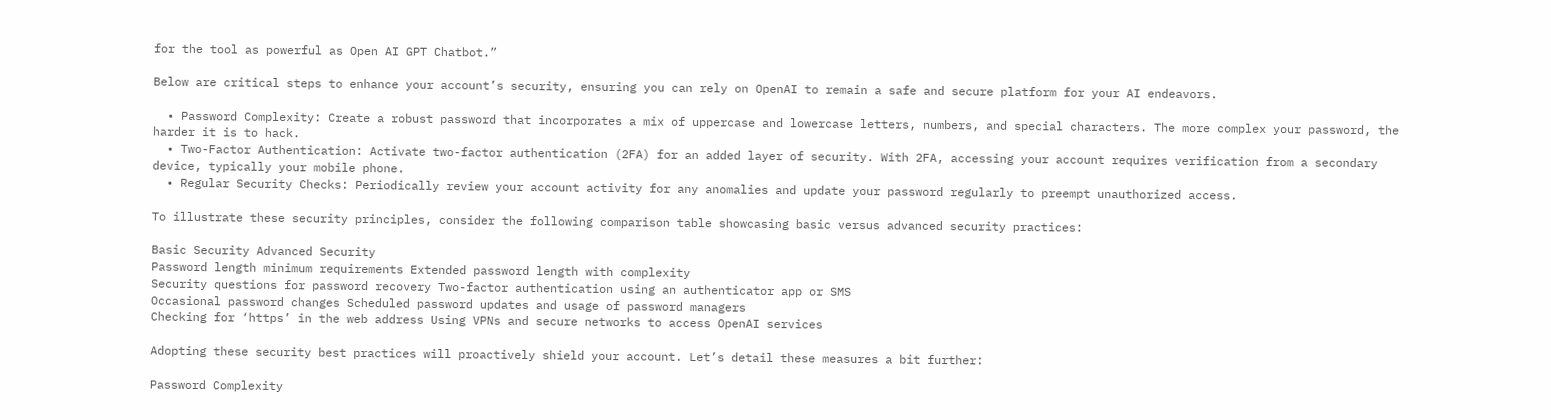for the tool as powerful as Open AI GPT Chatbot.”

Below are critical steps to enhance your account’s security, ensuring you can rely on OpenAI to remain a safe and secure platform for your AI endeavors.

  • Password Complexity: Create a robust password that incorporates a mix of uppercase and lowercase letters, numbers, and special characters. The more complex your password, the harder it is to hack.
  • Two-Factor Authentication: Activate two-factor authentication (2FA) for an added layer of security. With 2FA, accessing your account requires verification from a secondary device, typically your mobile phone.
  • Regular Security Checks: Periodically review your account activity for any anomalies and update your password regularly to preempt unauthorized access.

To illustrate these security principles, consider the following comparison table showcasing basic versus advanced security practices:

Basic Security Advanced Security
Password length minimum requirements Extended password length with complexity
Security questions for password recovery Two-factor authentication using an authenticator app or SMS
Occasional password changes Scheduled password updates and usage of password managers
Checking for ‘https’ in the web address Using VPNs and secure networks to access OpenAI services

Adopting these security best practices will proactively shield your account. Let’s detail these measures a bit further:

Password Complexity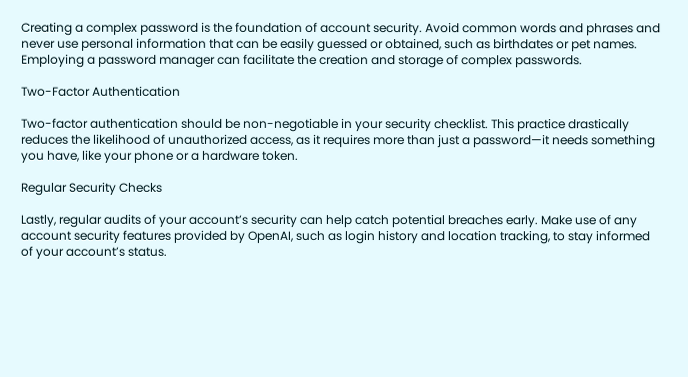Creating a complex password is the foundation of account security. Avoid common words and phrases and never use personal information that can be easily guessed or obtained, such as birthdates or pet names. Employing a password manager can facilitate the creation and storage of complex passwords.

Two-Factor Authentication

Two-factor authentication should be non-negotiable in your security checklist. This practice drastically reduces the likelihood of unauthorized access, as it requires more than just a password—it needs something you have, like your phone or a hardware token.

Regular Security Checks

Lastly, regular audits of your account’s security can help catch potential breaches early. Make use of any account security features provided by OpenAI, such as login history and location tracking, to stay informed of your account’s status.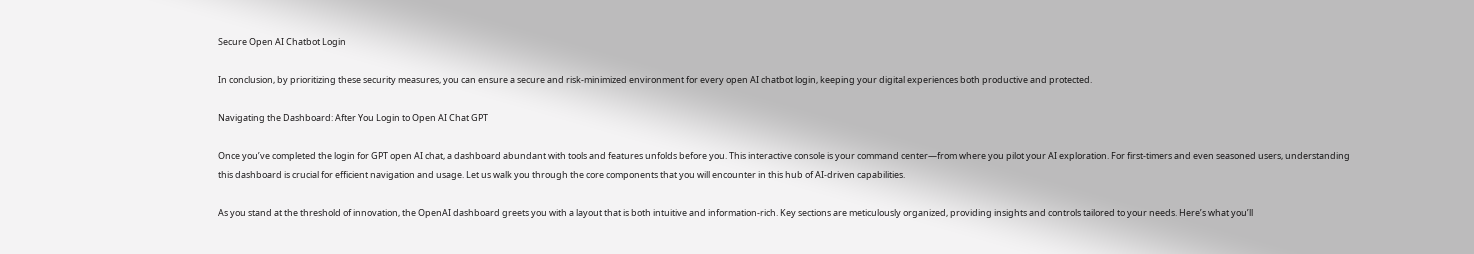Secure Open AI Chatbot Login

In conclusion, by prioritizing these security measures, you can ensure a secure and risk-minimized environment for every open AI chatbot login, keeping your digital experiences both productive and protected.

Navigating the Dashboard: After You Login to Open AI Chat GPT

Once you’ve completed the login for GPT open AI chat, a dashboard abundant with tools and features unfolds before you. This interactive console is your command center—from where you pilot your AI exploration. For first-timers and even seasoned users, understanding this dashboard is crucial for efficient navigation and usage. Let us walk you through the core components that you will encounter in this hub of AI-driven capabilities.

As you stand at the threshold of innovation, the OpenAI dashboard greets you with a layout that is both intuitive and information-rich. Key sections are meticulously organized, providing insights and controls tailored to your needs. Here’s what you’ll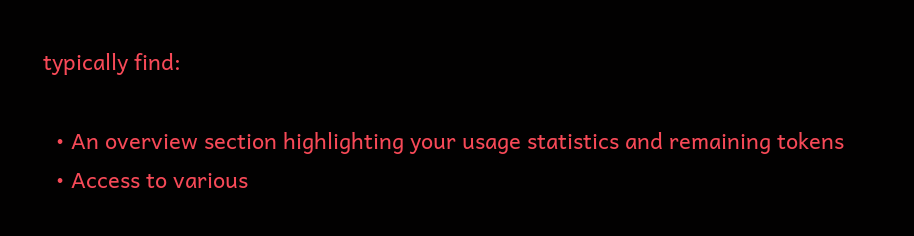typically find:

  • An overview section highlighting your usage statistics and remaining tokens
  • Access to various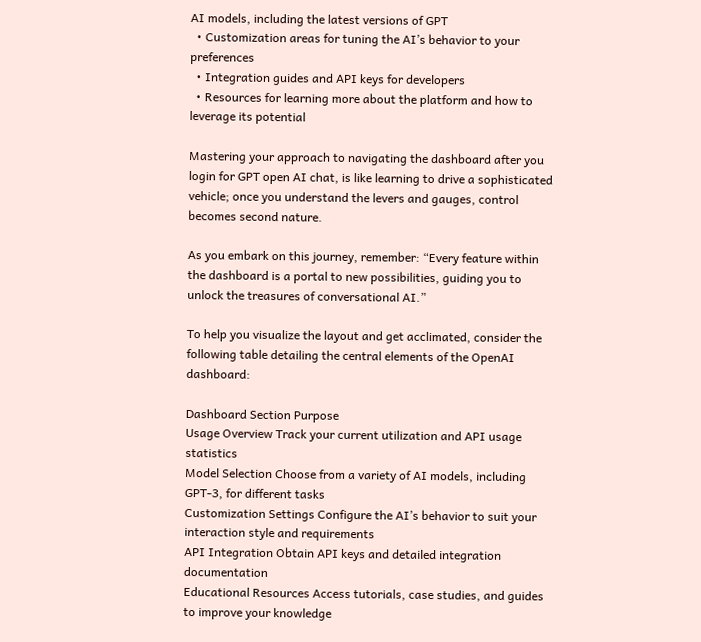AI models, including the latest versions of GPT
  • Customization areas for tuning the AI’s behavior to your preferences
  • Integration guides and API keys for developers
  • Resources for learning more about the platform and how to leverage its potential

Mastering your approach to navigating the dashboard after you login for GPT open AI chat, is like learning to drive a sophisticated vehicle; once you understand the levers and gauges, control becomes second nature.

As you embark on this journey, remember: “Every feature within the dashboard is a portal to new possibilities, guiding you to unlock the treasures of conversational AI.”

To help you visualize the layout and get acclimated, consider the following table detailing the central elements of the OpenAI dashboard:

Dashboard Section Purpose
Usage Overview Track your current utilization and API usage statistics
Model Selection Choose from a variety of AI models, including GPT-3, for different tasks
Customization Settings Configure the AI’s behavior to suit your interaction style and requirements
API Integration Obtain API keys and detailed integration documentation
Educational Resources Access tutorials, case studies, and guides to improve your knowledge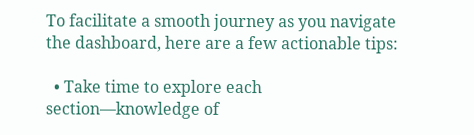To facilitate a smooth journey as you navigate the dashboard, here are a few actionable tips:

  • Take time to explore each section—knowledge of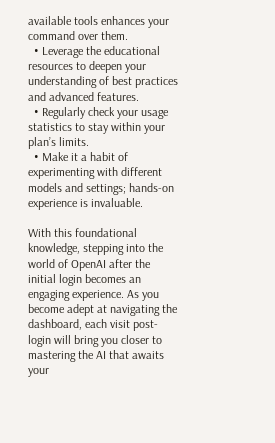available tools enhances your command over them.
  • Leverage the educational resources to deepen your understanding of best practices and advanced features.
  • Regularly check your usage statistics to stay within your plan’s limits.
  • Make it a habit of experimenting with different models and settings; hands-on experience is invaluable.

With this foundational knowledge, stepping into the world of OpenAI after the initial login becomes an engaging experience. As you become adept at navigating the dashboard, each visit post-login will bring you closer to mastering the AI that awaits your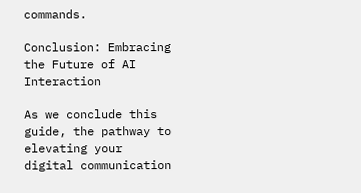commands.

Conclusion: Embracing the Future of AI Interaction

As we conclude this guide, the pathway to elevating your digital communication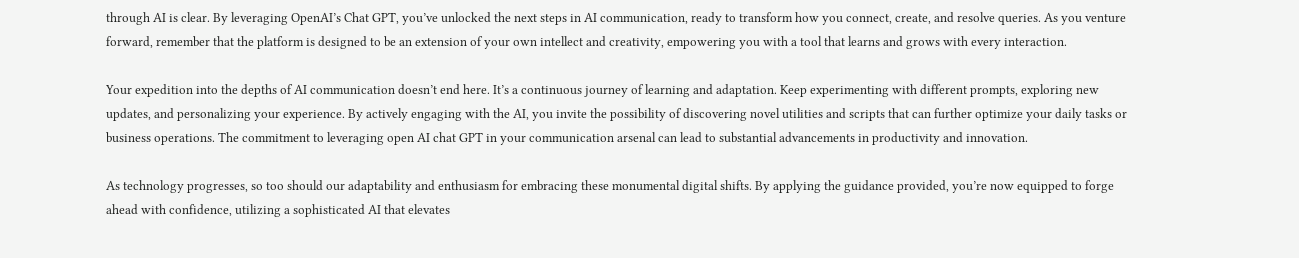through AI is clear. By leveraging OpenAI’s Chat GPT, you’ve unlocked the next steps in AI communication, ready to transform how you connect, create, and resolve queries. As you venture forward, remember that the platform is designed to be an extension of your own intellect and creativity, empowering you with a tool that learns and grows with every interaction.

Your expedition into the depths of AI communication doesn’t end here. It’s a continuous journey of learning and adaptation. Keep experimenting with different prompts, exploring new updates, and personalizing your experience. By actively engaging with the AI, you invite the possibility of discovering novel utilities and scripts that can further optimize your daily tasks or business operations. The commitment to leveraging open AI chat GPT in your communication arsenal can lead to substantial advancements in productivity and innovation.

As technology progresses, so too should our adaptability and enthusiasm for embracing these monumental digital shifts. By applying the guidance provided, you’re now equipped to forge ahead with confidence, utilizing a sophisticated AI that elevates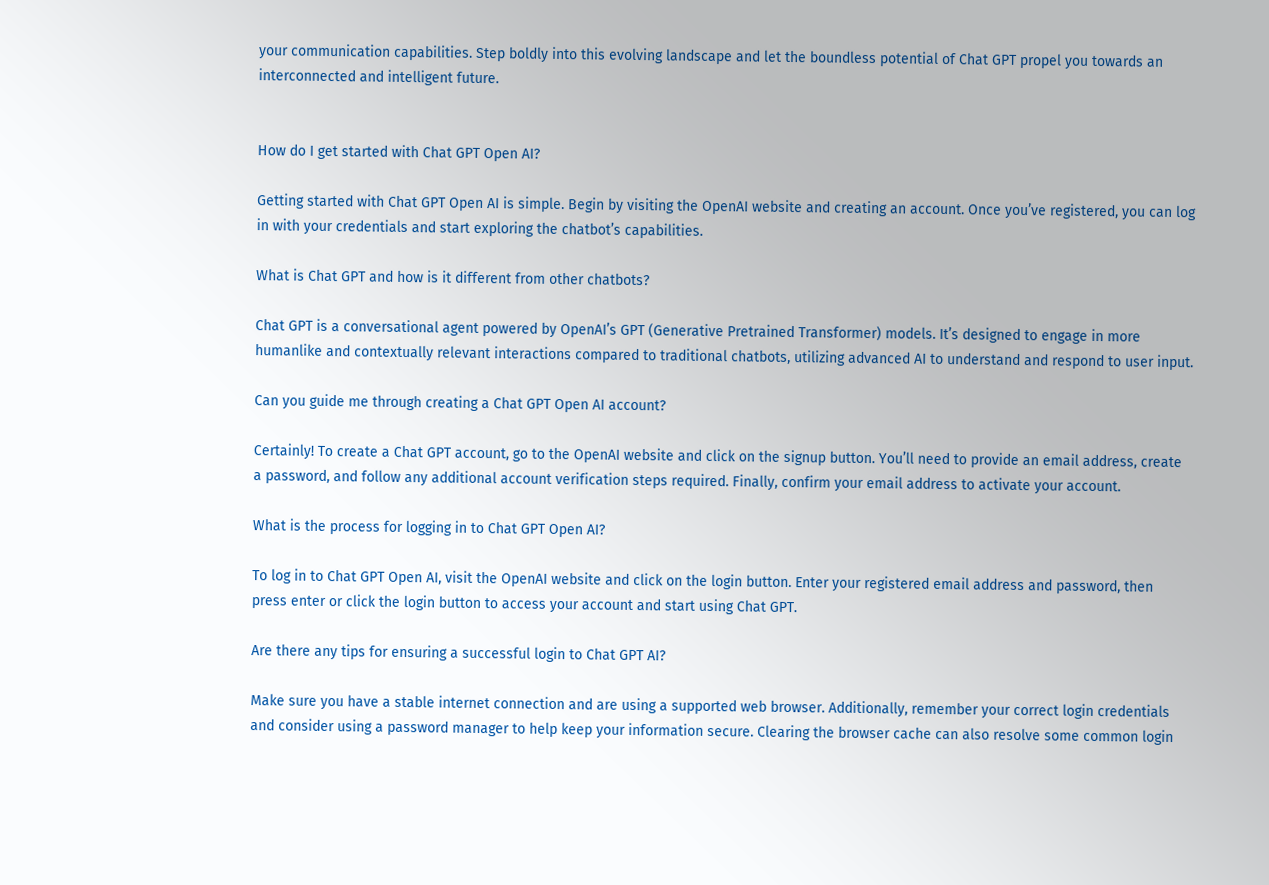your communication capabilities. Step boldly into this evolving landscape and let the boundless potential of Chat GPT propel you towards an interconnected and intelligent future.


How do I get started with Chat GPT Open AI?

Getting started with Chat GPT Open AI is simple. Begin by visiting the OpenAI website and creating an account. Once you’ve registered, you can log in with your credentials and start exploring the chatbot’s capabilities.

What is Chat GPT and how is it different from other chatbots?

Chat GPT is a conversational agent powered by OpenAI’s GPT (Generative Pretrained Transformer) models. It’s designed to engage in more humanlike and contextually relevant interactions compared to traditional chatbots, utilizing advanced AI to understand and respond to user input.

Can you guide me through creating a Chat GPT Open AI account?

Certainly! To create a Chat GPT account, go to the OpenAI website and click on the signup button. You’ll need to provide an email address, create a password, and follow any additional account verification steps required. Finally, confirm your email address to activate your account.

What is the process for logging in to Chat GPT Open AI?

To log in to Chat GPT Open AI, visit the OpenAI website and click on the login button. Enter your registered email address and password, then press enter or click the login button to access your account and start using Chat GPT.

Are there any tips for ensuring a successful login to Chat GPT AI?

Make sure you have a stable internet connection and are using a supported web browser. Additionally, remember your correct login credentials and consider using a password manager to help keep your information secure. Clearing the browser cache can also resolve some common login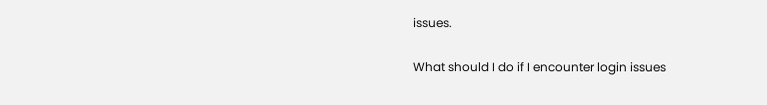issues.

What should I do if I encounter login issues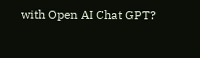with Open AI Chat GPT?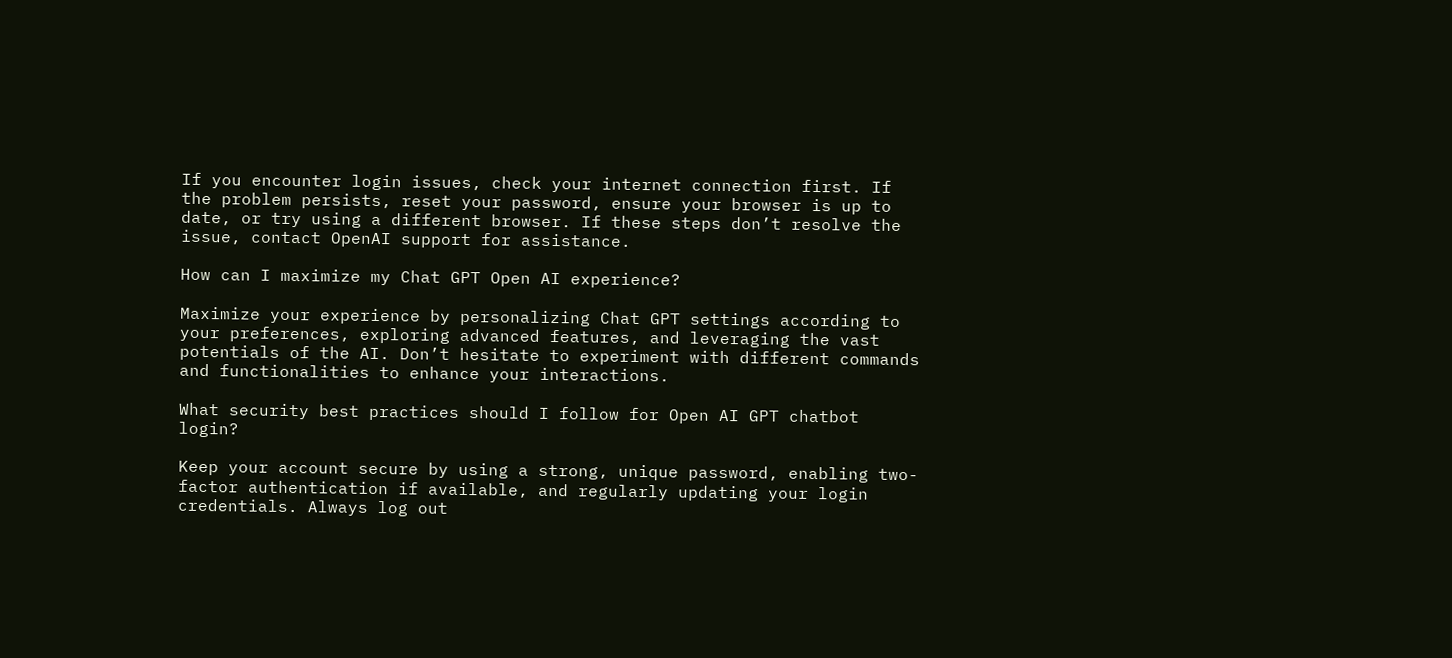If you encounter login issues, check your internet connection first. If the problem persists, reset your password, ensure your browser is up to date, or try using a different browser. If these steps don’t resolve the issue, contact OpenAI support for assistance.

How can I maximize my Chat GPT Open AI experience?

Maximize your experience by personalizing Chat GPT settings according to your preferences, exploring advanced features, and leveraging the vast potentials of the AI. Don’t hesitate to experiment with different commands and functionalities to enhance your interactions.

What security best practices should I follow for Open AI GPT chatbot login?

Keep your account secure by using a strong, unique password, enabling two-factor authentication if available, and regularly updating your login credentials. Always log out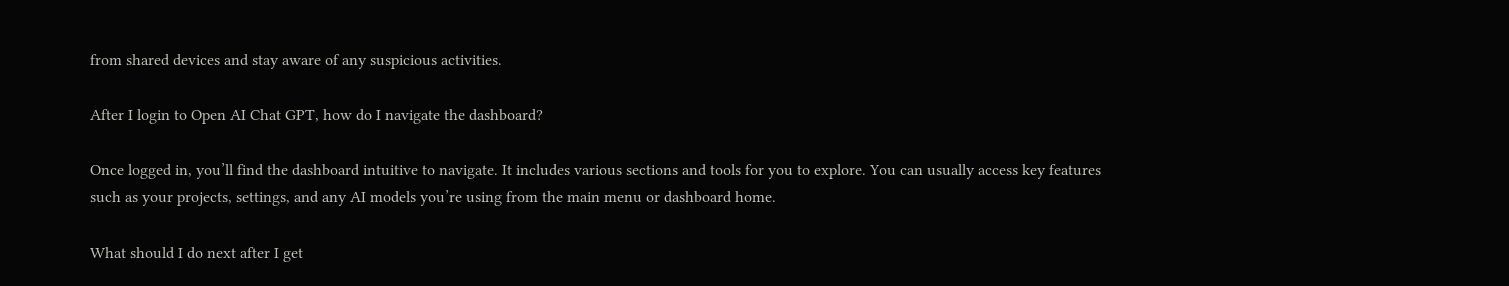from shared devices and stay aware of any suspicious activities.

After I login to Open AI Chat GPT, how do I navigate the dashboard?

Once logged in, you’ll find the dashboard intuitive to navigate. It includes various sections and tools for you to explore. You can usually access key features such as your projects, settings, and any AI models you’re using from the main menu or dashboard home.

What should I do next after I get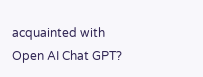acquainted with Open AI Chat GPT?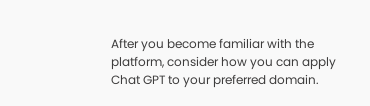After you become familiar with the platform, consider how you can apply Chat GPT to your preferred domain.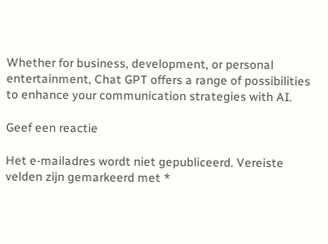Whether for business, development, or personal entertainment, Chat GPT offers a range of possibilities to enhance your communication strategies with AI.

Geef een reactie

Het e-mailadres wordt niet gepubliceerd. Vereiste velden zijn gemarkeerd met *